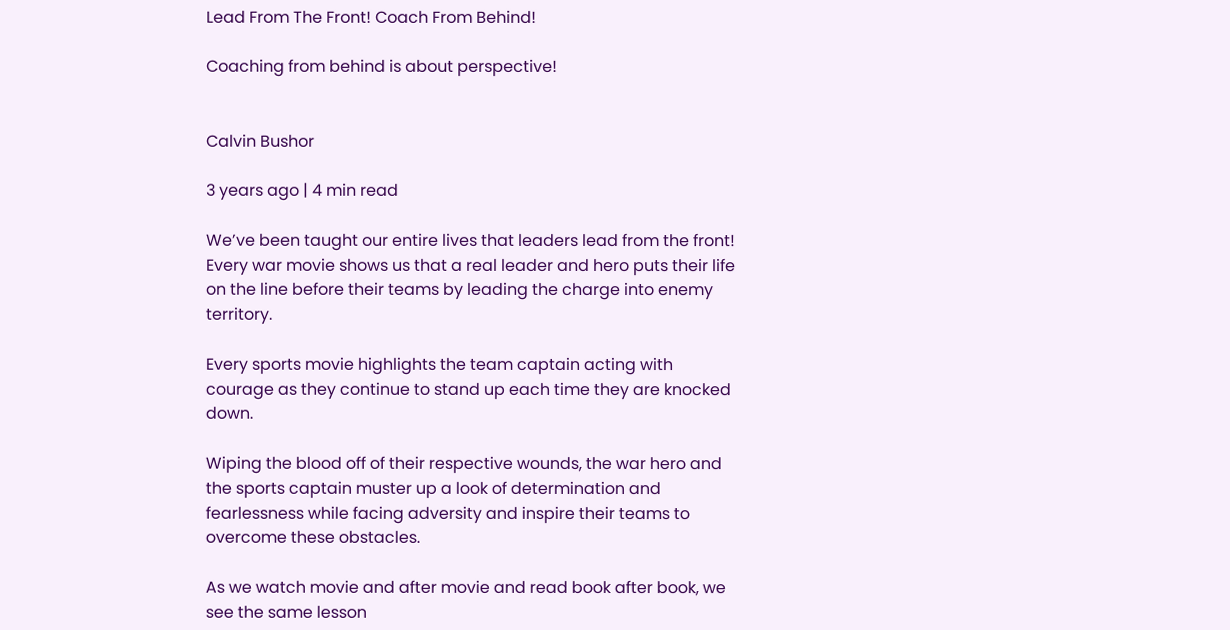Lead From The Front! Coach From Behind!

Coaching from behind is about perspective!


Calvin Bushor

3 years ago | 4 min read

We’ve been taught our entire lives that leaders lead from the front! Every war movie shows us that a real leader and hero puts their life on the line before their teams by leading the charge into enemy territory.

Every sports movie highlights the team captain acting with courage as they continue to stand up each time they are knocked down.

Wiping the blood off of their respective wounds, the war hero and the sports captain muster up a look of determination and fearlessness while facing adversity and inspire their teams to overcome these obstacles.

As we watch movie and after movie and read book after book, we see the same lesson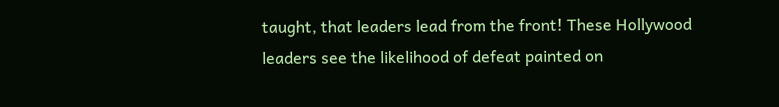taught, that leaders lead from the front! These Hollywood leaders see the likelihood of defeat painted on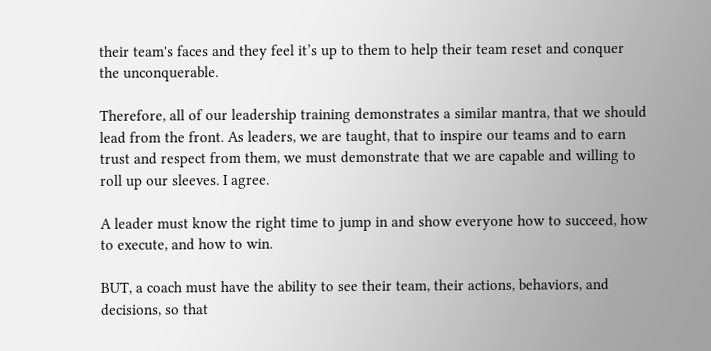their team's faces and they feel it’s up to them to help their team reset and conquer the unconquerable.

Therefore, all of our leadership training demonstrates a similar mantra, that we should lead from the front. As leaders, we are taught, that to inspire our teams and to earn trust and respect from them, we must demonstrate that we are capable and willing to roll up our sleeves. I agree.

A leader must know the right time to jump in and show everyone how to succeed, how to execute, and how to win.

BUT, a coach must have the ability to see their team, their actions, behaviors, and decisions, so that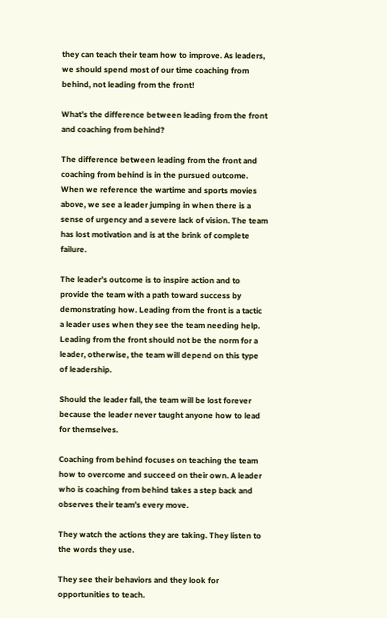they can teach their team how to improve. As leaders, we should spend most of our time coaching from behind, not leading from the front!

What’s the difference between leading from the front and coaching from behind?

The difference between leading from the front and coaching from behind is in the pursued outcome. When we reference the wartime and sports movies above, we see a leader jumping in when there is a sense of urgency and a severe lack of vision. The team has lost motivation and is at the brink of complete failure.

The leader’s outcome is to inspire action and to provide the team with a path toward success by demonstrating how. Leading from the front is a tactic a leader uses when they see the team needing help. Leading from the front should not be the norm for a leader, otherwise, the team will depend on this type of leadership.

Should the leader fall, the team will be lost forever because the leader never taught anyone how to lead for themselves.

Coaching from behind focuses on teaching the team how to overcome and succeed on their own. A leader who is coaching from behind takes a step back and observes their team’s every move.

They watch the actions they are taking. They listen to the words they use.

They see their behaviors and they look for opportunities to teach.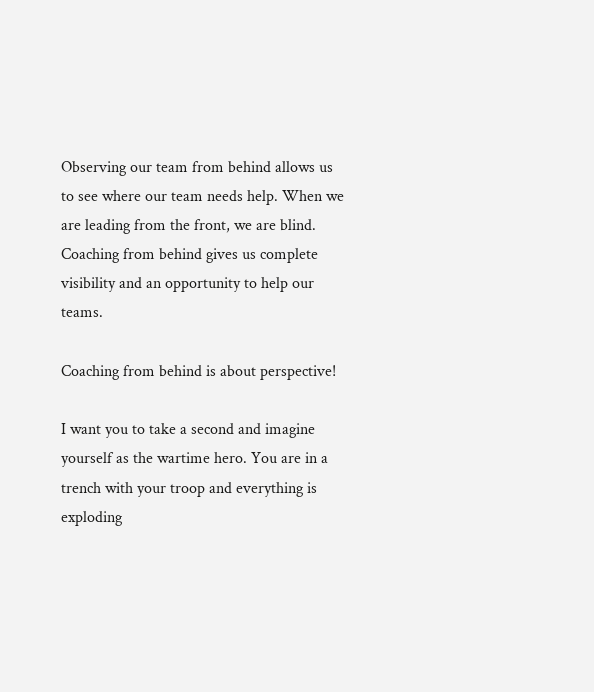Observing our team from behind allows us to see where our team needs help. When we are leading from the front, we are blind. Coaching from behind gives us complete visibility and an opportunity to help our teams.

Coaching from behind is about perspective!

I want you to take a second and imagine yourself as the wartime hero. You are in a trench with your troop and everything is exploding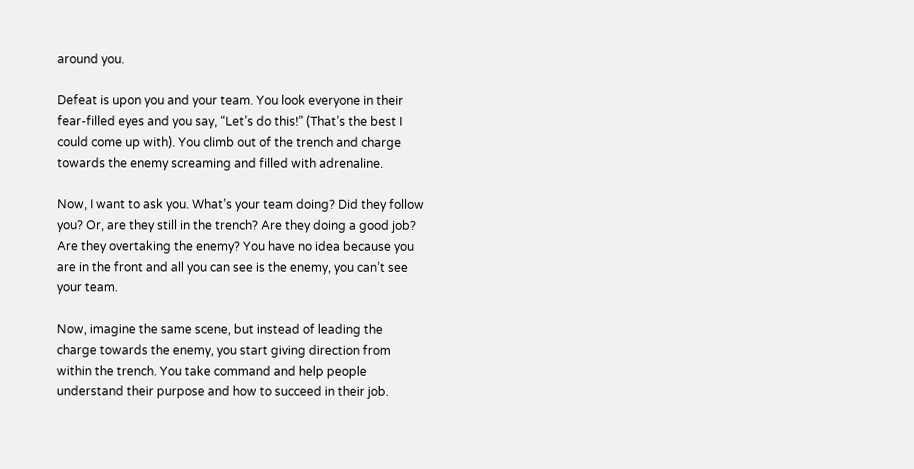around you.

Defeat is upon you and your team. You look everyone in their fear-filled eyes and you say, “Let’s do this!” (That’s the best I could come up with). You climb out of the trench and charge towards the enemy screaming and filled with adrenaline.

Now, I want to ask you. What’s your team doing? Did they follow you? Or, are they still in the trench? Are they doing a good job? Are they overtaking the enemy? You have no idea because you are in the front and all you can see is the enemy, you can’t see your team.

Now, imagine the same scene, but instead of leading the charge towards the enemy, you start giving direction from within the trench. You take command and help people understand their purpose and how to succeed in their job.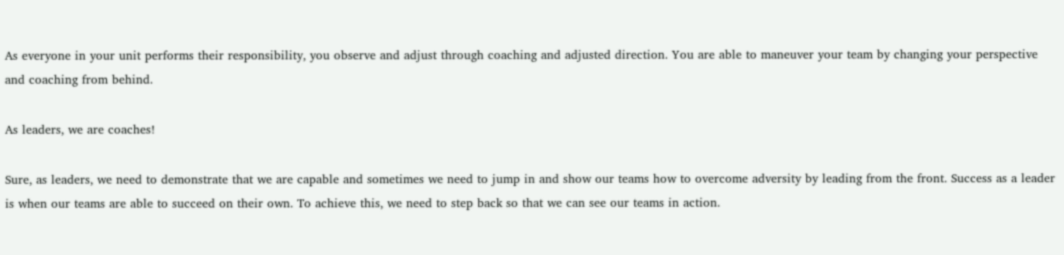As everyone in your unit performs their responsibility, you observe and adjust through coaching and adjusted direction. You are able to maneuver your team by changing your perspective and coaching from behind.

As leaders, we are coaches!

Sure, as leaders, we need to demonstrate that we are capable and sometimes we need to jump in and show our teams how to overcome adversity by leading from the front. Success as a leader is when our teams are able to succeed on their own. To achieve this, we need to step back so that we can see our teams in action.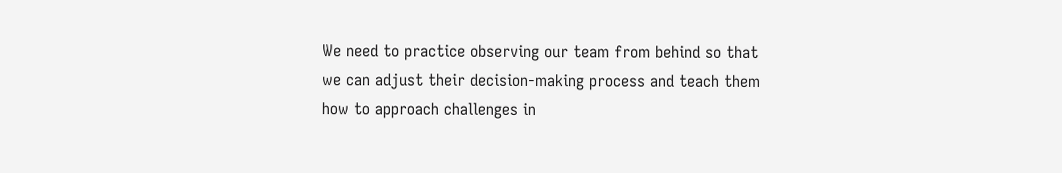We need to practice observing our team from behind so that we can adjust their decision-making process and teach them how to approach challenges in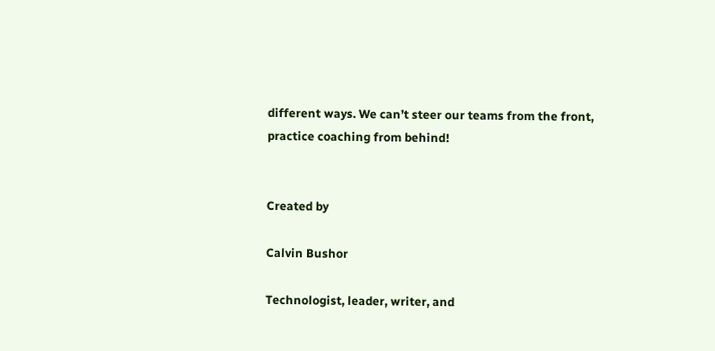different ways. We can’t steer our teams from the front, practice coaching from behind!


Created by

Calvin Bushor

Technologist, leader, writer, and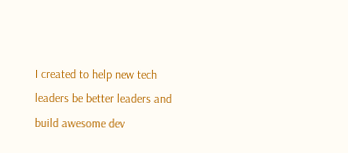I created to help new tech leaders be better leaders and build awesome dev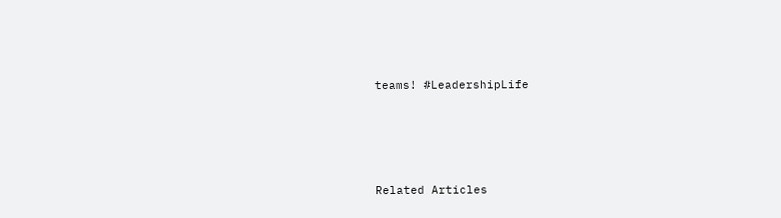teams! #LeadershipLife







Related Articles